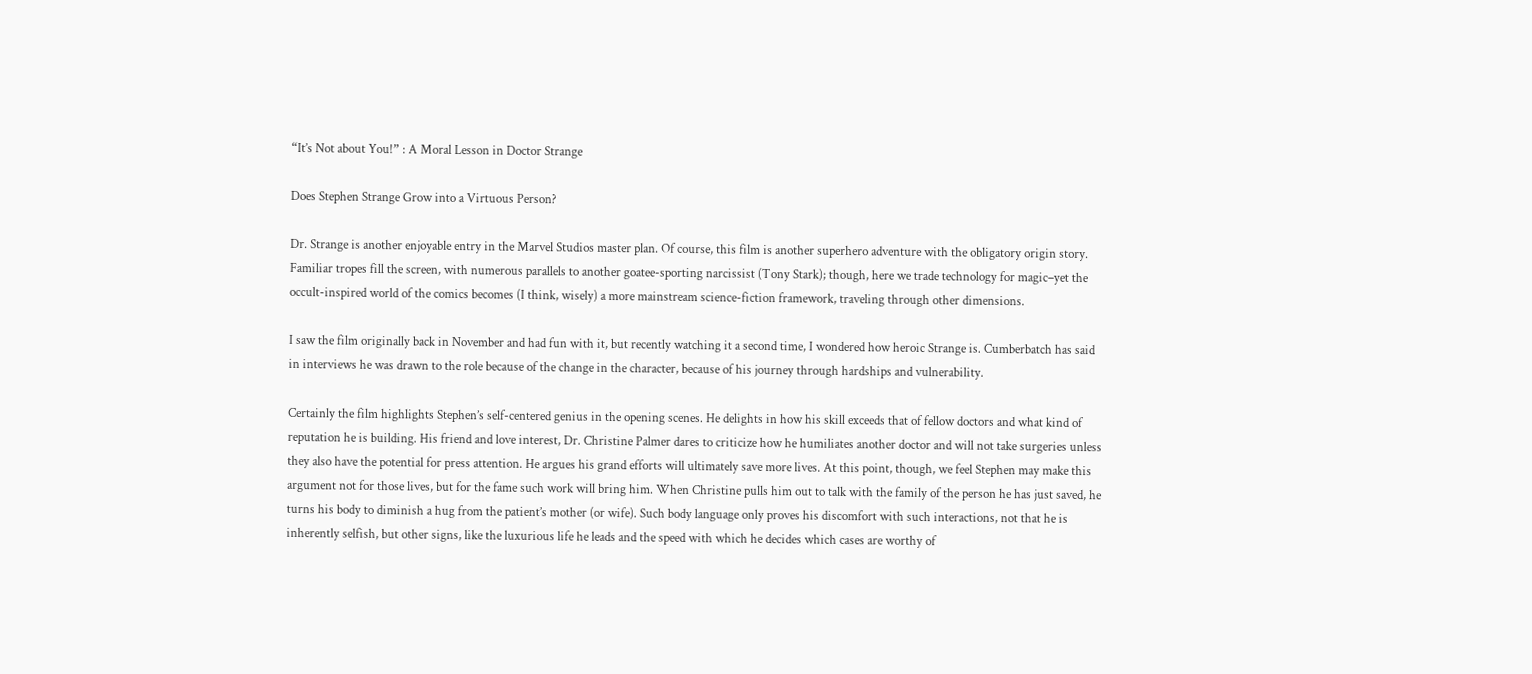“It’s Not about You!” : A Moral Lesson in Doctor Strange

Does Stephen Strange Grow into a Virtuous Person?

Dr. Strange is another enjoyable entry in the Marvel Studios master plan. Of course, this film is another superhero adventure with the obligatory origin story. Familiar tropes fill the screen, with numerous parallels to another goatee-sporting narcissist (Tony Stark); though, here we trade technology for magic–yet the occult-inspired world of the comics becomes (I think, wisely) a more mainstream science-fiction framework, traveling through other dimensions.

I saw the film originally back in November and had fun with it, but recently watching it a second time, I wondered how heroic Strange is. Cumberbatch has said in interviews he was drawn to the role because of the change in the character, because of his journey through hardships and vulnerability.

Certainly the film highlights Stephen’s self-centered genius in the opening scenes. He delights in how his skill exceeds that of fellow doctors and what kind of reputation he is building. His friend and love interest, Dr. Christine Palmer dares to criticize how he humiliates another doctor and will not take surgeries unless they also have the potential for press attention. He argues his grand efforts will ultimately save more lives. At this point, though, we feel Stephen may make this argument not for those lives, but for the fame such work will bring him. When Christine pulls him out to talk with the family of the person he has just saved, he turns his body to diminish a hug from the patient’s mother (or wife). Such body language only proves his discomfort with such interactions, not that he is inherently selfish, but other signs, like the luxurious life he leads and the speed with which he decides which cases are worthy of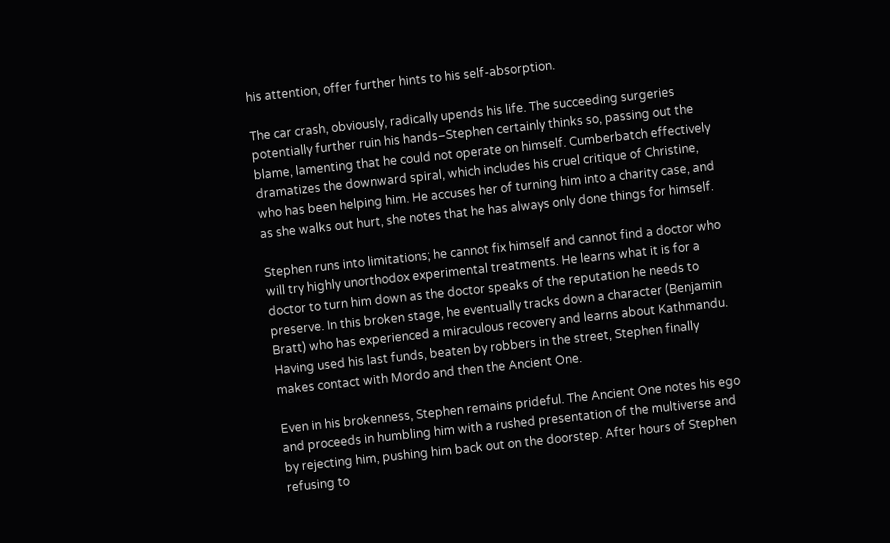his attention, offer further hints to his self-absorption.

The car crash, obviously, radically upends his life. The succeeding surgeries potentially further ruin his hands–Stephen certainly thinks so, passing out the blame, lamenting that he could not operate on himself. Cumberbatch effectively dramatizes the downward spiral, which includes his cruel critique of Christine, who has been helping him. He accuses her of turning him into a charity case, and as she walks out hurt, she notes that he has always only done things for himself.

Stephen runs into limitations; he cannot fix himself and cannot find a doctor who will try highly unorthodox experimental treatments. He learns what it is for a doctor to turn him down as the doctor speaks of the reputation he needs to preserve. In this broken stage, he eventually tracks down a character (Benjamin Bratt) who has experienced a miraculous recovery and learns about Kathmandu. Having used his last funds, beaten by robbers in the street, Stephen finally makes contact with Mordo and then the Ancient One.

Even in his brokenness, Stephen remains prideful. The Ancient One notes his ego and proceeds in humbling him with a rushed presentation of the multiverse and by rejecting him, pushing him back out on the doorstep. After hours of Stephen refusing to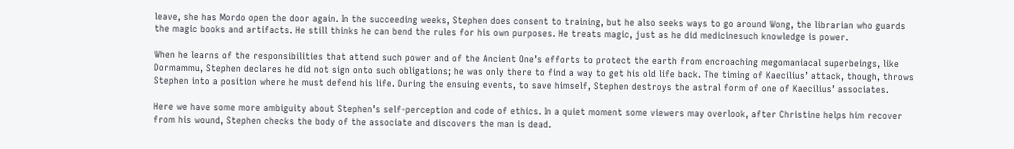leave, she has Mordo open the door again. In the succeeding weeks, Stephen does consent to training, but he also seeks ways to go around Wong, the librarian who guards the magic books and artifacts. He still thinks he can bend the rules for his own purposes. He treats magic, just as he did medicinesuch knowledge is power.

When he learns of the responsibilities that attend such power and of the Ancient One’s efforts to protect the earth from encroaching megomaniacal superbeings, like Dormammu, Stephen declares he did not sign onto such obligations; he was only there to find a way to get his old life back. The timing of Kaecilius’ attack, though, throws Stephen into a position where he must defend his life. During the ensuing events, to save himself, Stephen destroys the astral form of one of Kaecilius’ associates.

Here we have some more ambiguity about Stephen’s self-perception and code of ethics. In a quiet moment some viewers may overlook, after Christine helps him recover from his wound, Stephen checks the body of the associate and discovers the man is dead.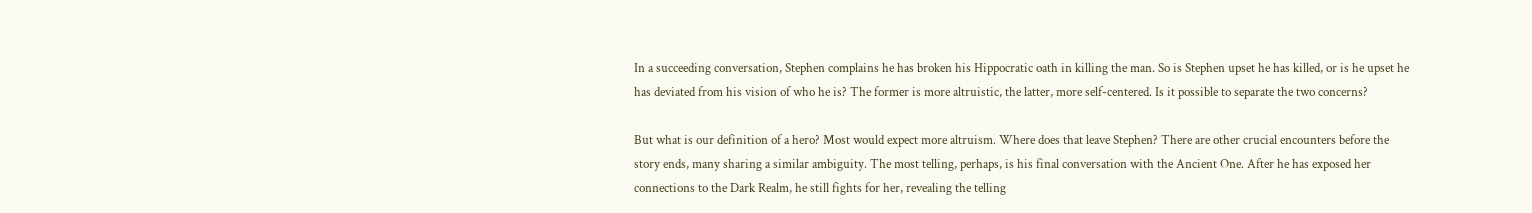In a succeeding conversation, Stephen complains he has broken his Hippocratic oath in killing the man. So is Stephen upset he has killed, or is he upset he has deviated from his vision of who he is? The former is more altruistic, the latter, more self-centered. Is it possible to separate the two concerns?

But what is our definition of a hero? Most would expect more altruism. Where does that leave Stephen? There are other crucial encounters before the story ends, many sharing a similar ambiguity. The most telling, perhaps, is his final conversation with the Ancient One. After he has exposed her connections to the Dark Realm, he still fights for her, revealing the telling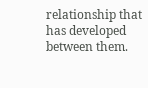relationship that has developed between them.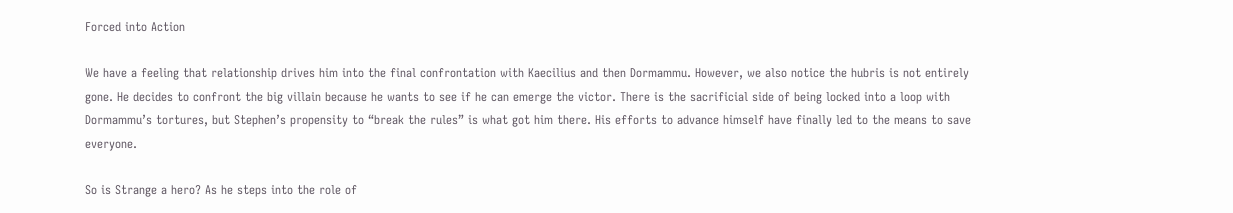Forced into Action

We have a feeling that relationship drives him into the final confrontation with Kaecilius and then Dormammu. However, we also notice the hubris is not entirely gone. He decides to confront the big villain because he wants to see if he can emerge the victor. There is the sacrificial side of being locked into a loop with Dormammu’s tortures, but Stephen’s propensity to “break the rules” is what got him there. His efforts to advance himself have finally led to the means to save everyone.

So is Strange a hero? As he steps into the role of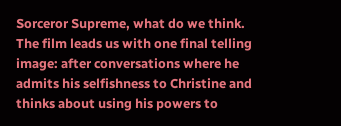Sorceror Supreme, what do we think. The film leads us with one final telling image: after conversations where he admits his selfishness to Christine and thinks about using his powers to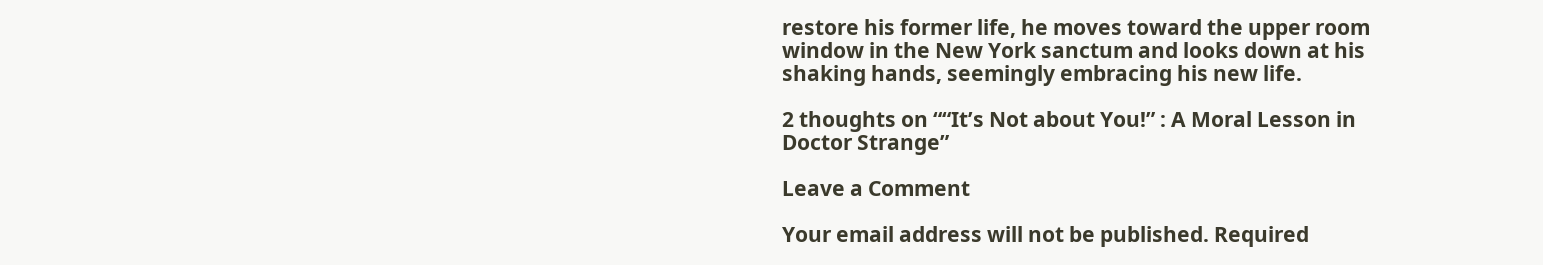restore his former life, he moves toward the upper room window in the New York sanctum and looks down at his shaking hands, seemingly embracing his new life.

2 thoughts on ““It’s Not about You!” : A Moral Lesson in Doctor Strange”

Leave a Comment

Your email address will not be published. Required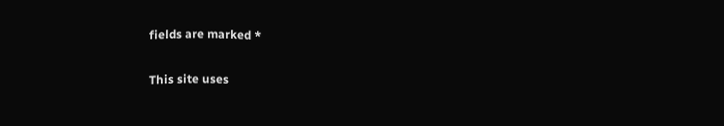fields are marked *

This site uses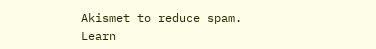Akismet to reduce spam. Learn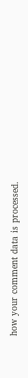how your comment data is processed.